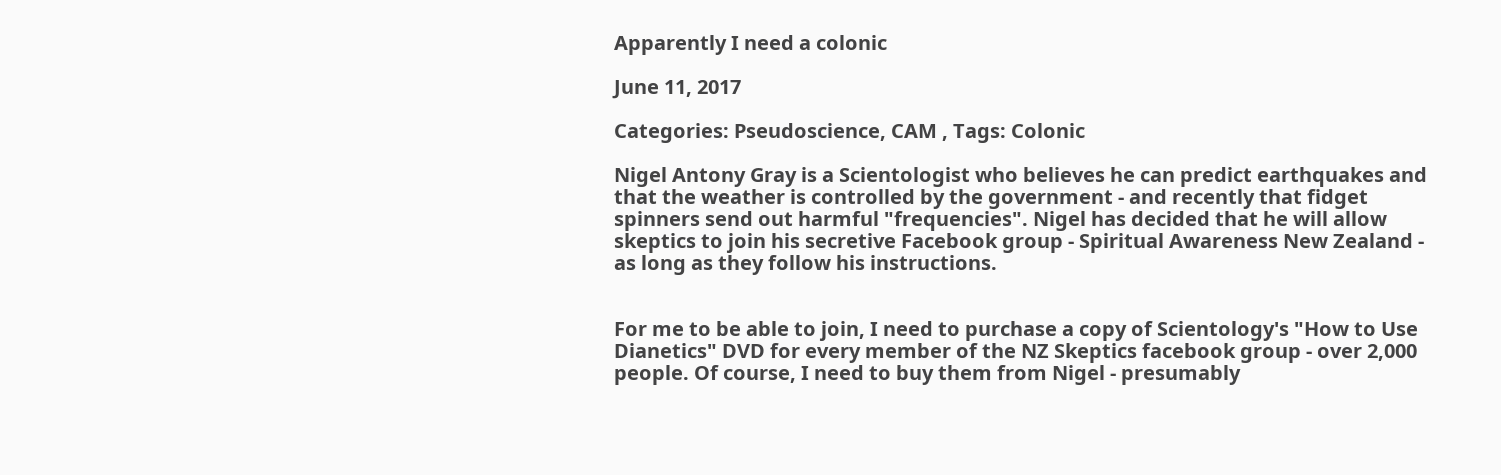Apparently I need a colonic

June 11, 2017

Categories: Pseudoscience, CAM , Tags: Colonic

Nigel Antony Gray is a Scientologist who believes he can predict earthquakes and that the weather is controlled by the government - and recently that fidget spinners send out harmful "frequencies". Nigel has decided that he will allow skeptics to join his secretive Facebook group - Spiritual Awareness New Zealand - as long as they follow his instructions.


For me to be able to join, I need to purchase a copy of Scientology's "How to Use Dianetics" DVD for every member of the NZ Skeptics facebook group - over 2,000 people. Of course, I need to buy them from Nigel - presumably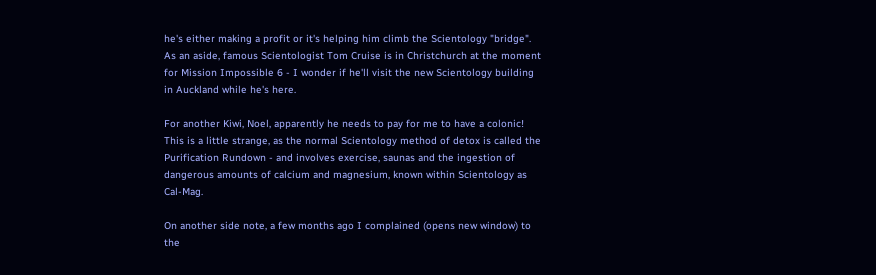he's either making a profit or it's helping him climb the Scientology "bridge". As an aside, famous Scientologist Tom Cruise is in Christchurch at the moment for Mission Impossible 6 - I wonder if he'll visit the new Scientology building in Auckland while he's here.

For another Kiwi, Noel, apparently he needs to pay for me to have a colonic! This is a little strange, as the normal Scientology method of detox is called the Purification Rundown - and involves exercise, saunas and the ingestion of dangerous amounts of calcium and magnesium, known within Scientology as Cal-Mag.

On another side note, a few months ago I complained (opens new window) to the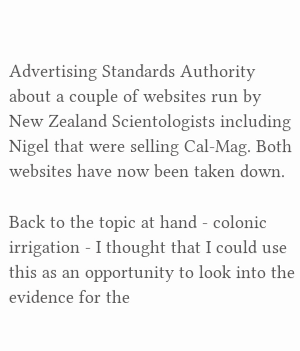Advertising Standards Authority about a couple of websites run by New Zealand Scientologists including Nigel that were selling Cal-Mag. Both websites have now been taken down.

Back to the topic at hand - colonic irrigation - I thought that I could use this as an opportunity to look into the evidence for the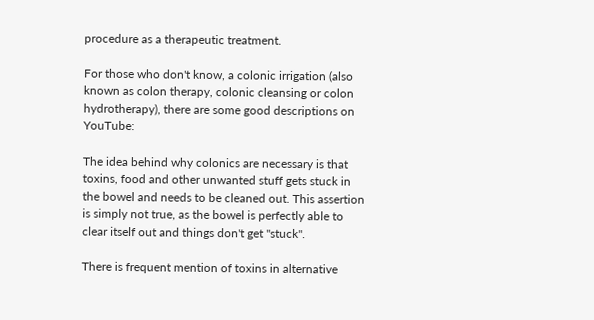procedure as a therapeutic treatment.

For those who don't know, a colonic irrigation (also known as colon therapy, colonic cleansing or colon hydrotherapy), there are some good descriptions on YouTube:

The idea behind why colonics are necessary is that toxins, food and other unwanted stuff gets stuck in the bowel and needs to be cleaned out. This assertion is simply not true, as the bowel is perfectly able to clear itself out and things don't get "stuck".

There is frequent mention of toxins in alternative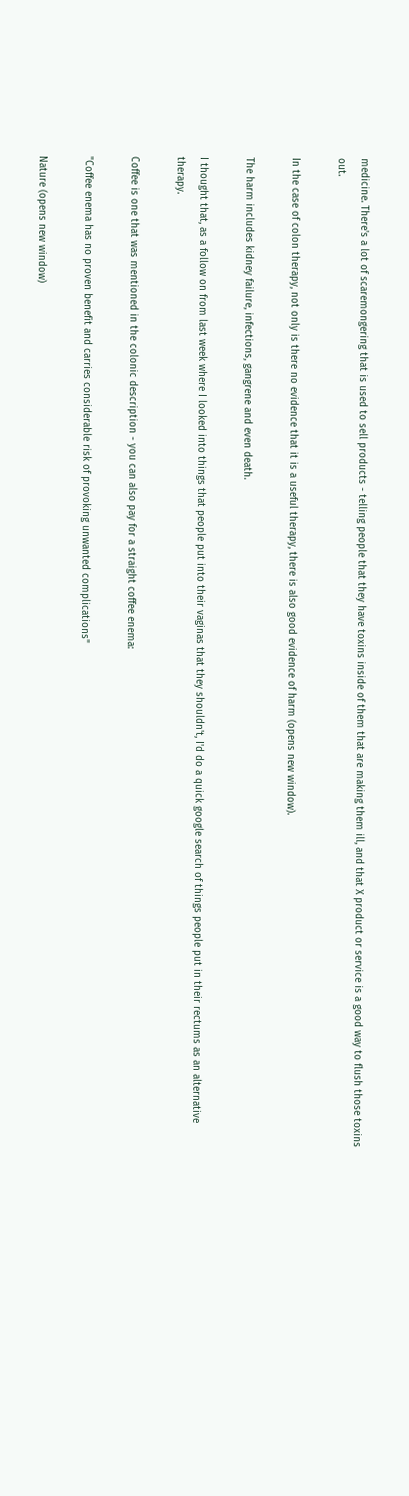medicine. There's a lot of scaremongering that is used to sell products - telling people that they have toxins inside of them that are making them ill, and that X product or service is a good way to flush those toxins out.

In the case of colon therapy, not only is there no evidence that it is a useful therapy, there is also good evidence of harm (opens new window).

The harm includes kidney failure, infections, gangrene and even death.

I thought that, as a follow on from last week where I looked into things that people put into their vaginas that they shouldn't, I'd do a quick google search of things people put in their rectums as an alternative therapy.

Coffee is one that was mentioned in the colonic description - you can also pay for a straight coffee enema:

"Coffee enema has no proven benefit and carries considerable risk of provoking unwanted complications"

Nature (opens new window)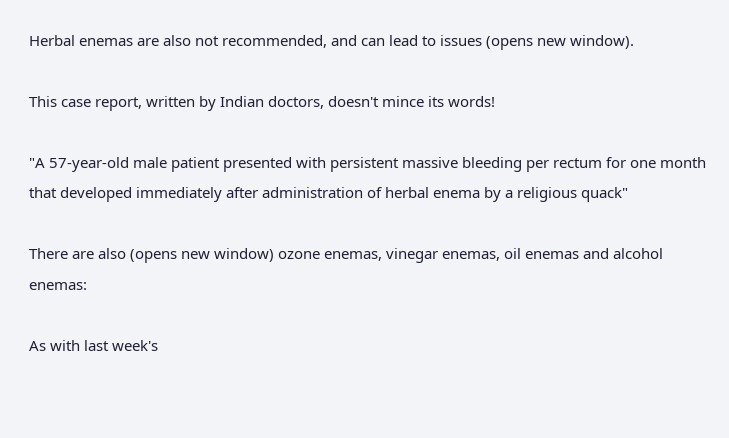Herbal enemas are also not recommended, and can lead to issues (opens new window).

This case report, written by Indian doctors, doesn't mince its words!

"A 57-year-old male patient presented with persistent massive bleeding per rectum for one month that developed immediately after administration of herbal enema by a religious quack"

There are also (opens new window) ozone enemas, vinegar enemas, oil enemas and alcohol enemas:

As with last week's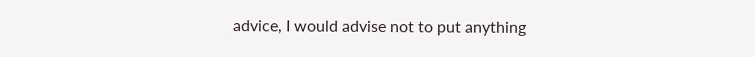advice, I would advise not to put anything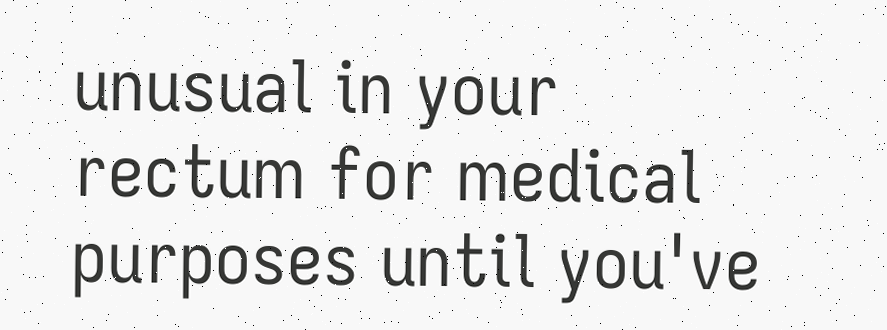unusual in your rectum for medical purposes until you've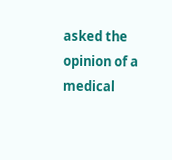asked the opinion of a medical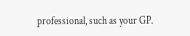professional, such as your GP.